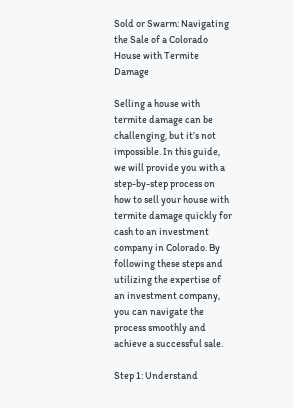Sold or Swarm: Navigating the Sale of a Colorado House with Termite Damage

Selling a house with termite damage can be challenging, but it’s not impossible. In this guide, we will provide you with a step-by-step process on how to sell your house with termite damage quickly for cash to an investment company in Colorado. By following these steps and utilizing the expertise of an investment company, you can navigate the process smoothly and achieve a successful sale.

Step 1: Understand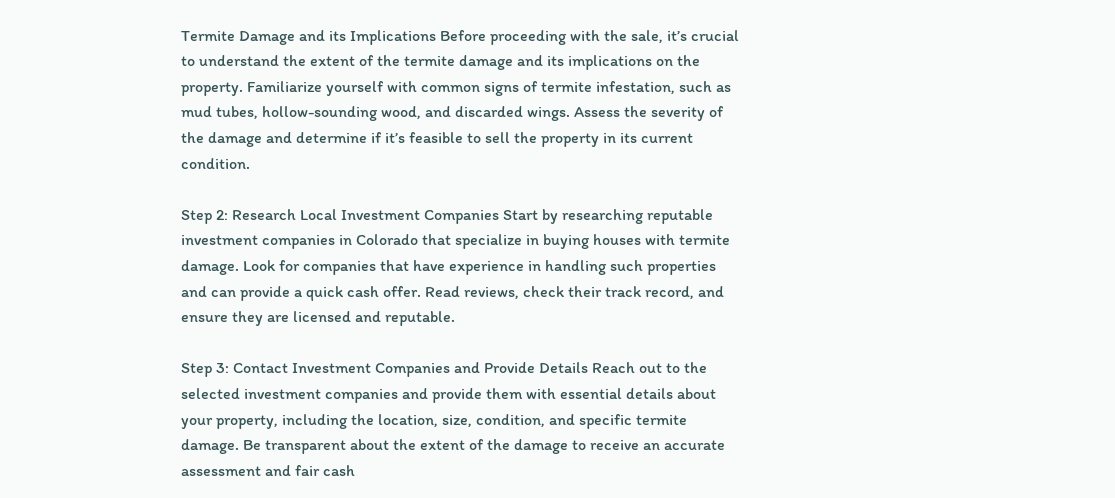Termite Damage and its Implications Before proceeding with the sale, it’s crucial to understand the extent of the termite damage and its implications on the property. Familiarize yourself with common signs of termite infestation, such as mud tubes, hollow-sounding wood, and discarded wings. Assess the severity of the damage and determine if it’s feasible to sell the property in its current condition.

Step 2: Research Local Investment Companies Start by researching reputable investment companies in Colorado that specialize in buying houses with termite damage. Look for companies that have experience in handling such properties and can provide a quick cash offer. Read reviews, check their track record, and ensure they are licensed and reputable.

Step 3: Contact Investment Companies and Provide Details Reach out to the selected investment companies and provide them with essential details about your property, including the location, size, condition, and specific termite damage. Be transparent about the extent of the damage to receive an accurate assessment and fair cash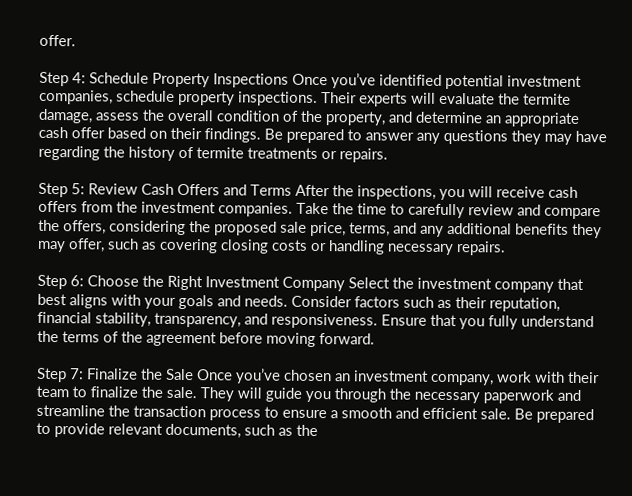offer.

Step 4: Schedule Property Inspections Once you’ve identified potential investment companies, schedule property inspections. Their experts will evaluate the termite damage, assess the overall condition of the property, and determine an appropriate cash offer based on their findings. Be prepared to answer any questions they may have regarding the history of termite treatments or repairs.

Step 5: Review Cash Offers and Terms After the inspections, you will receive cash offers from the investment companies. Take the time to carefully review and compare the offers, considering the proposed sale price, terms, and any additional benefits they may offer, such as covering closing costs or handling necessary repairs.

Step 6: Choose the Right Investment Company Select the investment company that best aligns with your goals and needs. Consider factors such as their reputation, financial stability, transparency, and responsiveness. Ensure that you fully understand the terms of the agreement before moving forward.

Step 7: Finalize the Sale Once you’ve chosen an investment company, work with their team to finalize the sale. They will guide you through the necessary paperwork and streamline the transaction process to ensure a smooth and efficient sale. Be prepared to provide relevant documents, such as the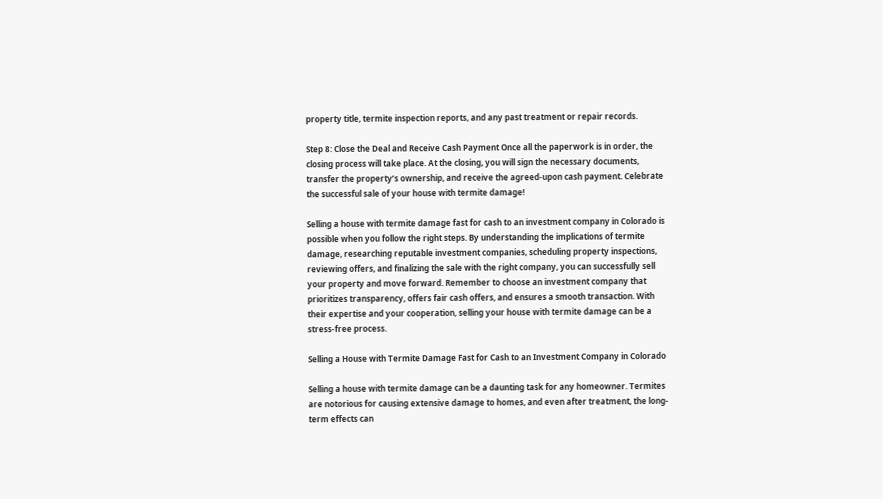property title, termite inspection reports, and any past treatment or repair records.

Step 8: Close the Deal and Receive Cash Payment Once all the paperwork is in order, the closing process will take place. At the closing, you will sign the necessary documents, transfer the property’s ownership, and receive the agreed-upon cash payment. Celebrate the successful sale of your house with termite damage!

Selling a house with termite damage fast for cash to an investment company in Colorado is possible when you follow the right steps. By understanding the implications of termite damage, researching reputable investment companies, scheduling property inspections, reviewing offers, and finalizing the sale with the right company, you can successfully sell your property and move forward. Remember to choose an investment company that prioritizes transparency, offers fair cash offers, and ensures a smooth transaction. With their expertise and your cooperation, selling your house with termite damage can be a stress-free process.

Selling a House with Termite Damage Fast for Cash to an Investment Company in Colorado

Selling a house with termite damage can be a daunting task for any homeowner. Termites are notorious for causing extensive damage to homes, and even after treatment, the long-term effects can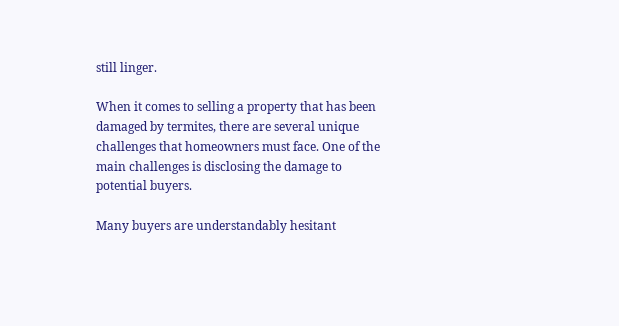still linger.

When it comes to selling a property that has been damaged by termites, there are several unique challenges that homeowners must face. One of the main challenges is disclosing the damage to potential buyers.

Many buyers are understandably hesitant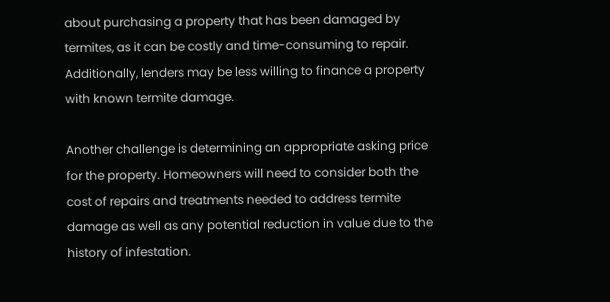about purchasing a property that has been damaged by termites, as it can be costly and time-consuming to repair. Additionally, lenders may be less willing to finance a property with known termite damage.

Another challenge is determining an appropriate asking price for the property. Homeowners will need to consider both the cost of repairs and treatments needed to address termite damage as well as any potential reduction in value due to the history of infestation.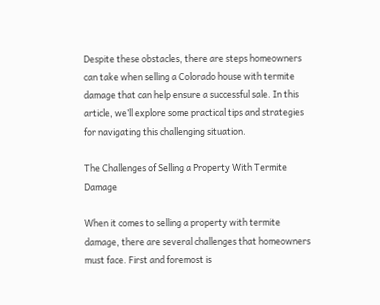Despite these obstacles, there are steps homeowners can take when selling a Colorado house with termite damage that can help ensure a successful sale. In this article, we’ll explore some practical tips and strategies for navigating this challenging situation.

The Challenges of Selling a Property With Termite Damage

When it comes to selling a property with termite damage, there are several challenges that homeowners must face. First and foremost is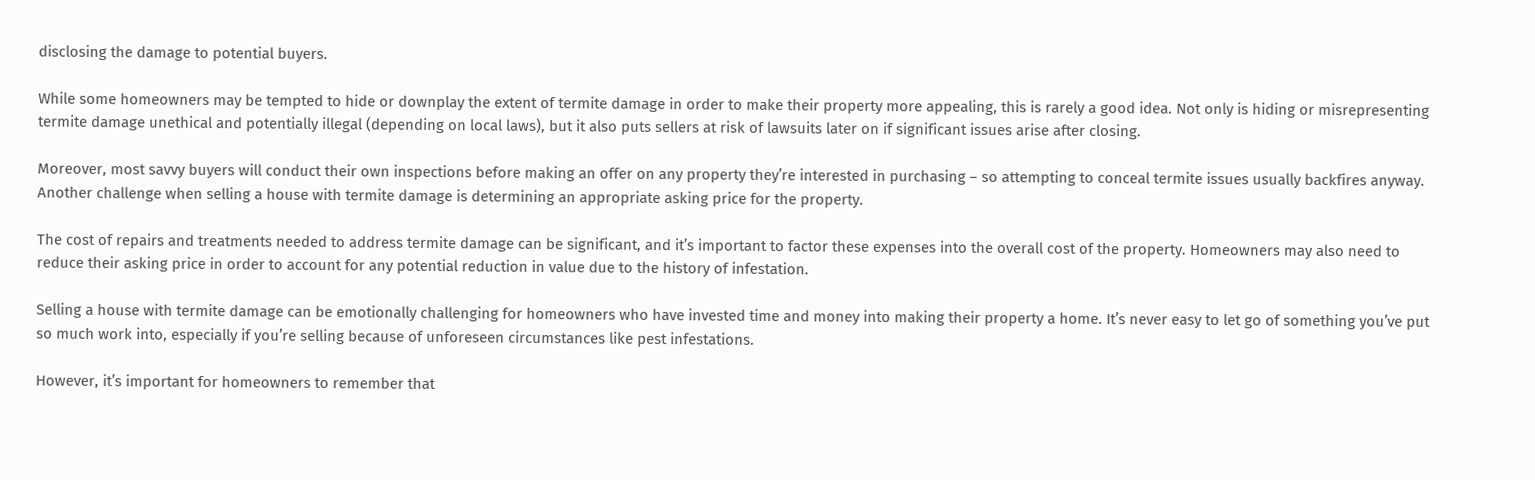disclosing the damage to potential buyers.

While some homeowners may be tempted to hide or downplay the extent of termite damage in order to make their property more appealing, this is rarely a good idea. Not only is hiding or misrepresenting termite damage unethical and potentially illegal (depending on local laws), but it also puts sellers at risk of lawsuits later on if significant issues arise after closing.

Moreover, most savvy buyers will conduct their own inspections before making an offer on any property they’re interested in purchasing – so attempting to conceal termite issues usually backfires anyway. Another challenge when selling a house with termite damage is determining an appropriate asking price for the property.

The cost of repairs and treatments needed to address termite damage can be significant, and it’s important to factor these expenses into the overall cost of the property. Homeowners may also need to reduce their asking price in order to account for any potential reduction in value due to the history of infestation.

Selling a house with termite damage can be emotionally challenging for homeowners who have invested time and money into making their property a home. It’s never easy to let go of something you’ve put so much work into, especially if you’re selling because of unforeseen circumstances like pest infestations.

However, it’s important for homeowners to remember that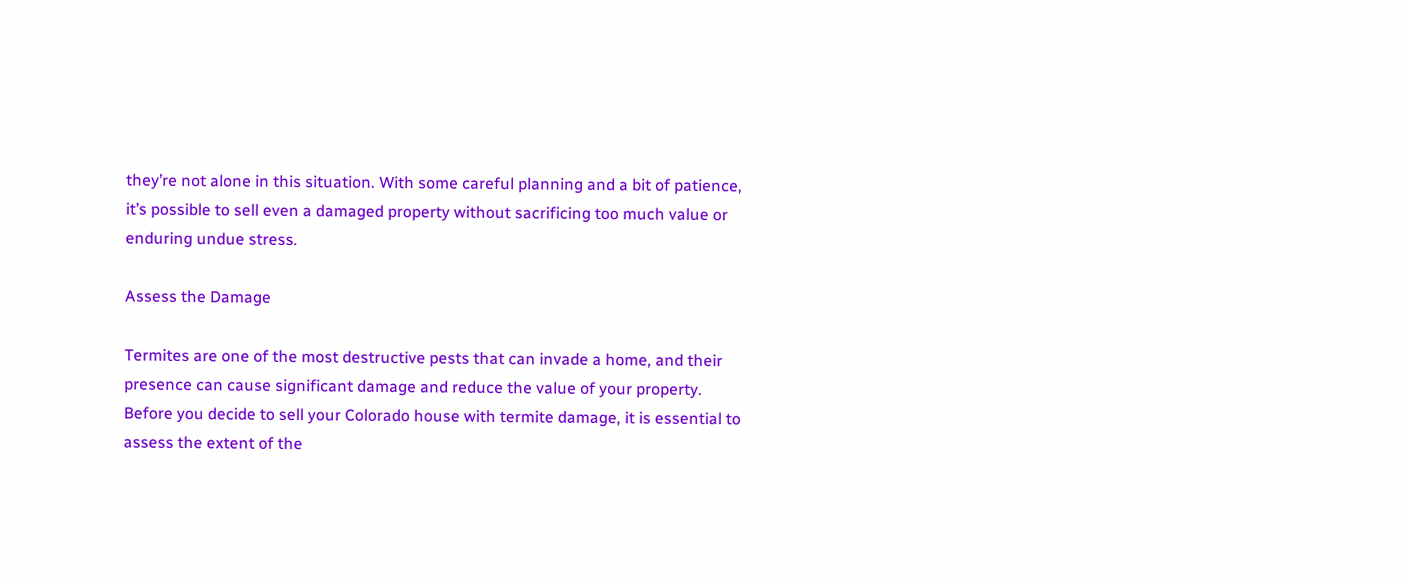they’re not alone in this situation. With some careful planning and a bit of patience, it’s possible to sell even a damaged property without sacrificing too much value or enduring undue stress.

Assess the Damage

Termites are one of the most destructive pests that can invade a home, and their presence can cause significant damage and reduce the value of your property. Before you decide to sell your Colorado house with termite damage, it is essential to assess the extent of the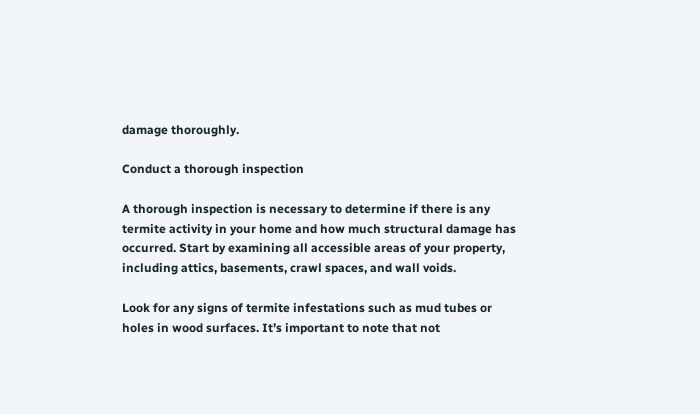damage thoroughly.

Conduct a thorough inspection

A thorough inspection is necessary to determine if there is any termite activity in your home and how much structural damage has occurred. Start by examining all accessible areas of your property, including attics, basements, crawl spaces, and wall voids.

Look for any signs of termite infestations such as mud tubes or holes in wood surfaces. It’s important to note that not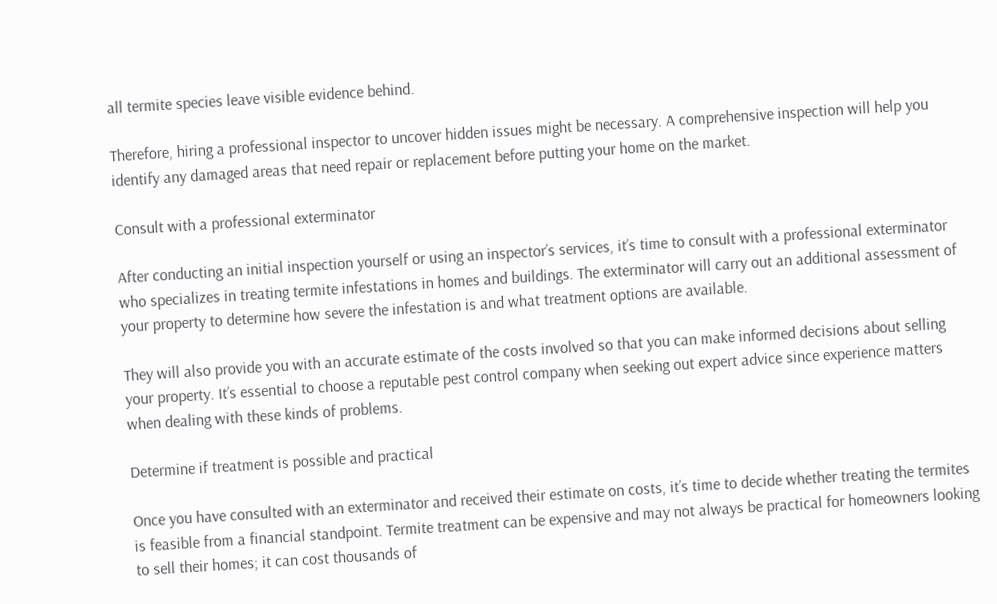all termite species leave visible evidence behind.

Therefore, hiring a professional inspector to uncover hidden issues might be necessary. A comprehensive inspection will help you identify any damaged areas that need repair or replacement before putting your home on the market.

Consult with a professional exterminator

After conducting an initial inspection yourself or using an inspector’s services, it’s time to consult with a professional exterminator who specializes in treating termite infestations in homes and buildings. The exterminator will carry out an additional assessment of your property to determine how severe the infestation is and what treatment options are available.

They will also provide you with an accurate estimate of the costs involved so that you can make informed decisions about selling your property. It’s essential to choose a reputable pest control company when seeking out expert advice since experience matters when dealing with these kinds of problems.

Determine if treatment is possible and practical

Once you have consulted with an exterminator and received their estimate on costs, it’s time to decide whether treating the termites is feasible from a financial standpoint. Termite treatment can be expensive and may not always be practical for homeowners looking to sell their homes; it can cost thousands of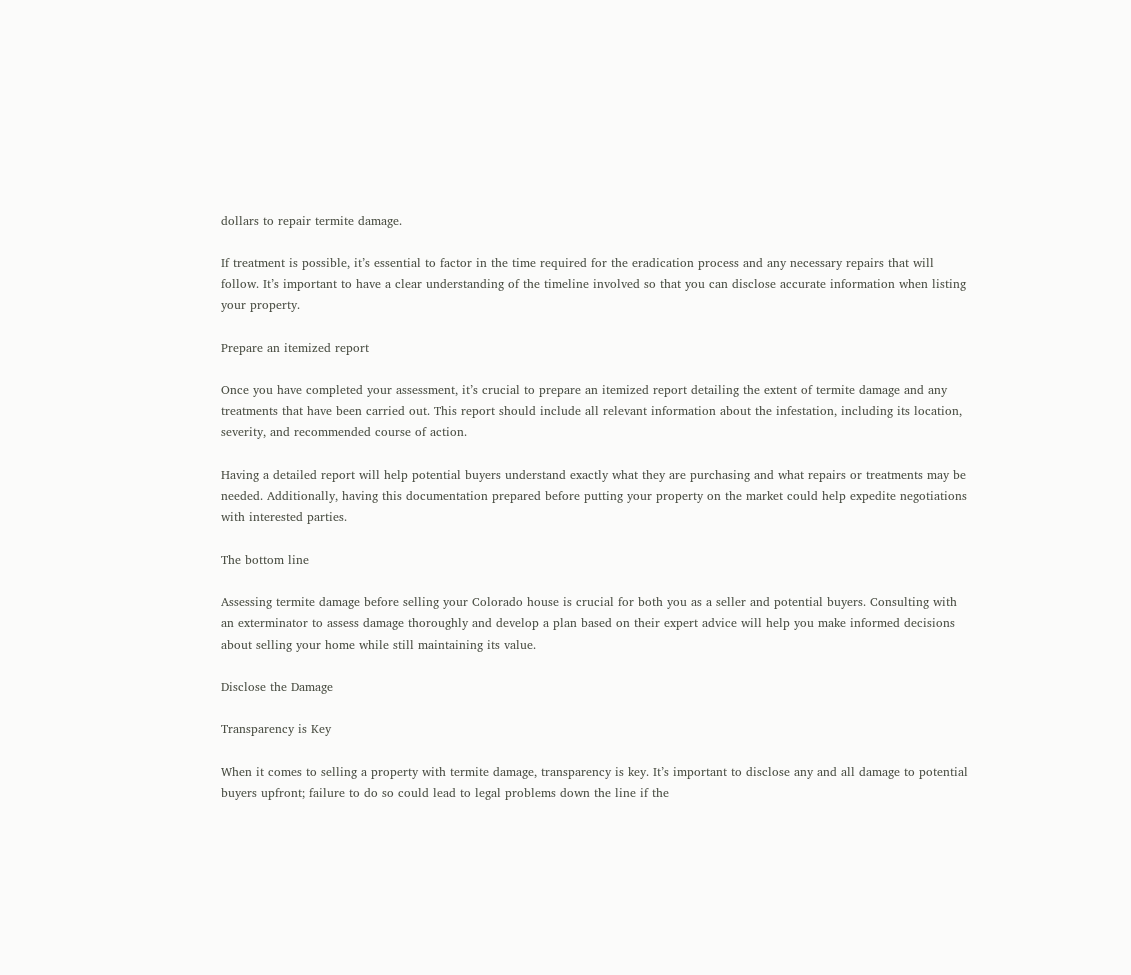dollars to repair termite damage.

If treatment is possible, it’s essential to factor in the time required for the eradication process and any necessary repairs that will follow. It’s important to have a clear understanding of the timeline involved so that you can disclose accurate information when listing your property.

Prepare an itemized report

Once you have completed your assessment, it’s crucial to prepare an itemized report detailing the extent of termite damage and any treatments that have been carried out. This report should include all relevant information about the infestation, including its location, severity, and recommended course of action.

Having a detailed report will help potential buyers understand exactly what they are purchasing and what repairs or treatments may be needed. Additionally, having this documentation prepared before putting your property on the market could help expedite negotiations with interested parties.

The bottom line

Assessing termite damage before selling your Colorado house is crucial for both you as a seller and potential buyers. Consulting with an exterminator to assess damage thoroughly and develop a plan based on their expert advice will help you make informed decisions about selling your home while still maintaining its value.

Disclose the Damage

Transparency is Key

When it comes to selling a property with termite damage, transparency is key. It’s important to disclose any and all damage to potential buyers upfront; failure to do so could lead to legal problems down the line if the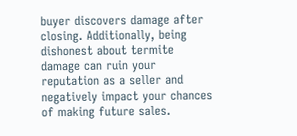buyer discovers damage after closing. Additionally, being dishonest about termite damage can ruin your reputation as a seller and negatively impact your chances of making future sales.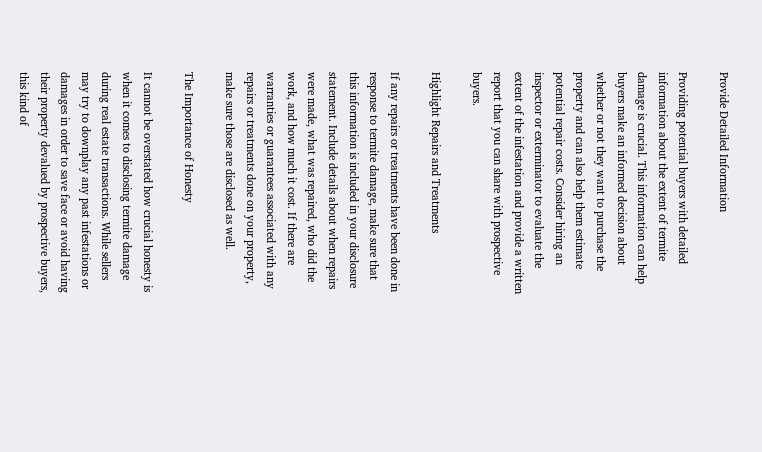Provide Detailed Information

Providing potential buyers with detailed information about the extent of termite damage is crucial. This information can help buyers make an informed decision about whether or not they want to purchase the property and can also help them estimate potential repair costs. Consider hiring an inspector or exterminator to evaluate the extent of the infestation and provide a written report that you can share with prospective buyers.

Highlight Repairs and Treatments

If any repairs or treatments have been done in response to termite damage, make sure that this information is included in your disclosure statement. Include details about when repairs were made, what was repaired, who did the work, and how much it cost. If there are warranties or guarantees associated with any repairs or treatments done on your property, make sure those are disclosed as well.

The Importance of Honesty

It cannot be overstated how crucial honesty is when it comes to disclosing termite damage during real estate transactions. While sellers may try to downplay any past infestations or damages in order to save face or avoid having their property devalued by prospective buyers, this kind of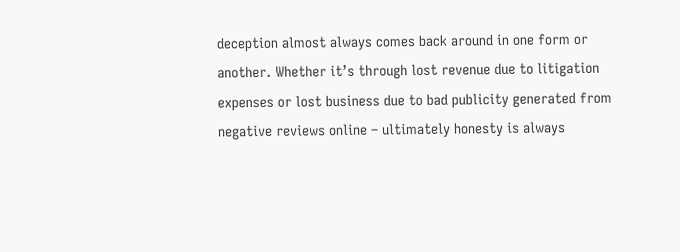deception almost always comes back around in one form or another. Whether it’s through lost revenue due to litigation expenses or lost business due to bad publicity generated from negative reviews online – ultimately honesty is always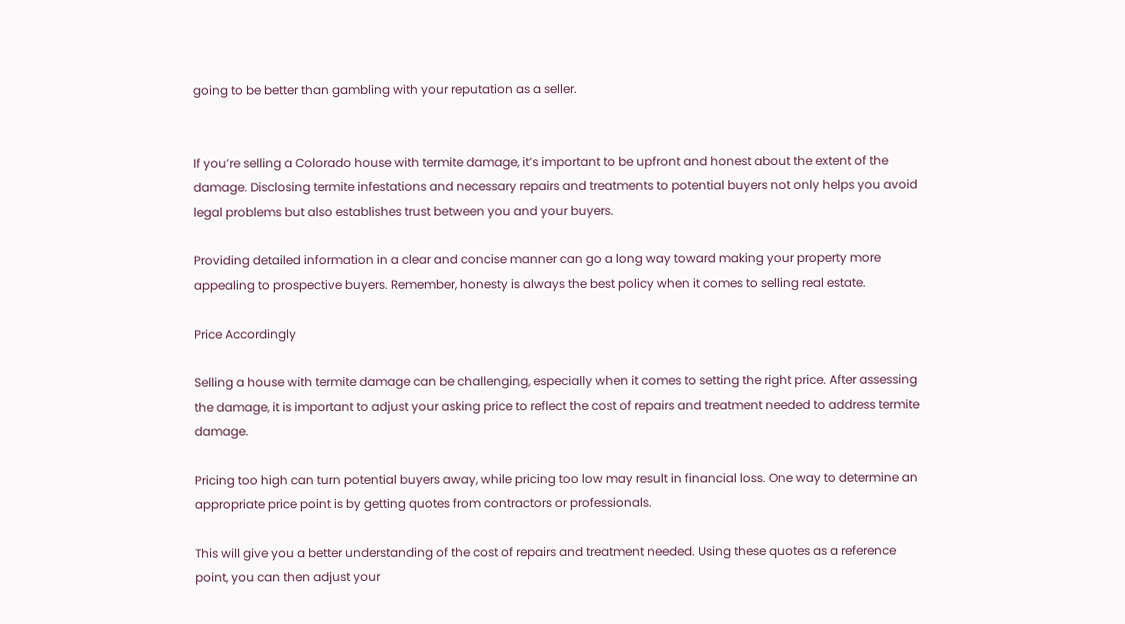going to be better than gambling with your reputation as a seller.


If you’re selling a Colorado house with termite damage, it’s important to be upfront and honest about the extent of the damage. Disclosing termite infestations and necessary repairs and treatments to potential buyers not only helps you avoid legal problems but also establishes trust between you and your buyers.

Providing detailed information in a clear and concise manner can go a long way toward making your property more appealing to prospective buyers. Remember, honesty is always the best policy when it comes to selling real estate.

Price Accordingly

Selling a house with termite damage can be challenging, especially when it comes to setting the right price. After assessing the damage, it is important to adjust your asking price to reflect the cost of repairs and treatment needed to address termite damage.

Pricing too high can turn potential buyers away, while pricing too low may result in financial loss. One way to determine an appropriate price point is by getting quotes from contractors or professionals.

This will give you a better understanding of the cost of repairs and treatment needed. Using these quotes as a reference point, you can then adjust your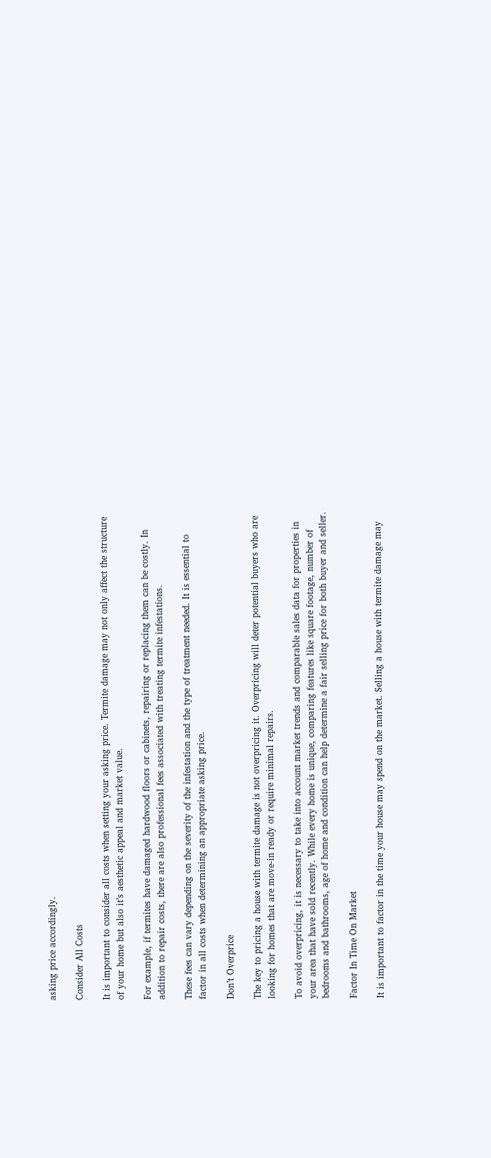asking price accordingly.

Consider All Costs

It is important to consider all costs when setting your asking price. Termite damage may not only affect the structure of your home but also it’s aesthetic appeal and market value.

For example, if termites have damaged hardwood floors or cabinets, repairing or replacing them can be costly. In addition to repair costs, there are also professional fees associated with treating termite infestations.

These fees can vary depending on the severity of the infestation and the type of treatment needed. It is essential to factor in all costs when determining an appropriate asking price.

Don’t Overprice

The key to pricing a house with termite damage is not overpricing it. Overpricing will deter potential buyers who are looking for homes that are move-in ready or require minimal repairs.

To avoid overpricing, it is necessary to take into account market trends and comparable sales data for properties in your area that have sold recently. While every home is unique, comparing features like square footage, number of bedrooms and bathrooms, age of home and condition can help determine a fair selling price for both buyer and seller.

Factor In Time On Market

It is important to factor in the time your house may spend on the market. Selling a house with termite damage may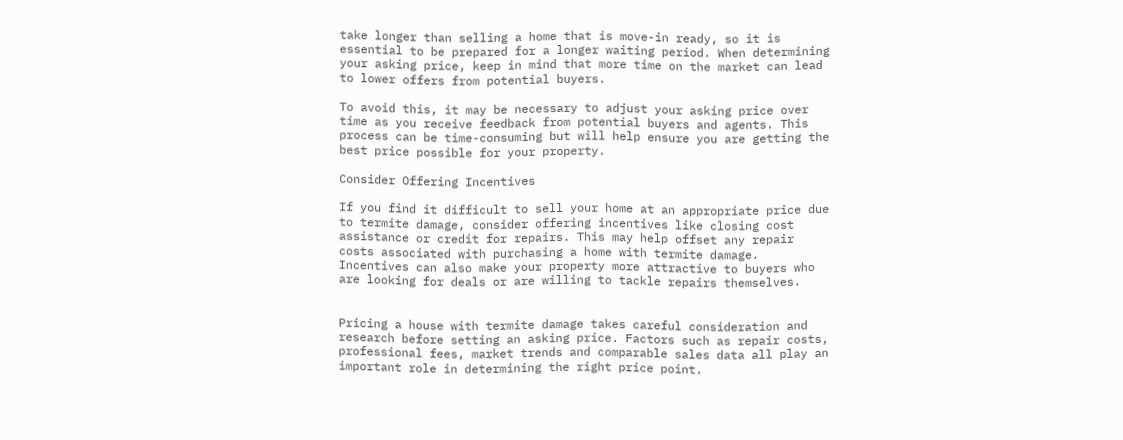take longer than selling a home that is move-in ready, so it is essential to be prepared for a longer waiting period. When determining your asking price, keep in mind that more time on the market can lead to lower offers from potential buyers.

To avoid this, it may be necessary to adjust your asking price over time as you receive feedback from potential buyers and agents. This process can be time-consuming but will help ensure you are getting the best price possible for your property.

Consider Offering Incentives

If you find it difficult to sell your home at an appropriate price due to termite damage, consider offering incentives like closing cost assistance or credit for repairs. This may help offset any repair costs associated with purchasing a home with termite damage. Incentives can also make your property more attractive to buyers who are looking for deals or are willing to tackle repairs themselves.


Pricing a house with termite damage takes careful consideration and research before setting an asking price. Factors such as repair costs, professional fees, market trends and comparable sales data all play an important role in determining the right price point.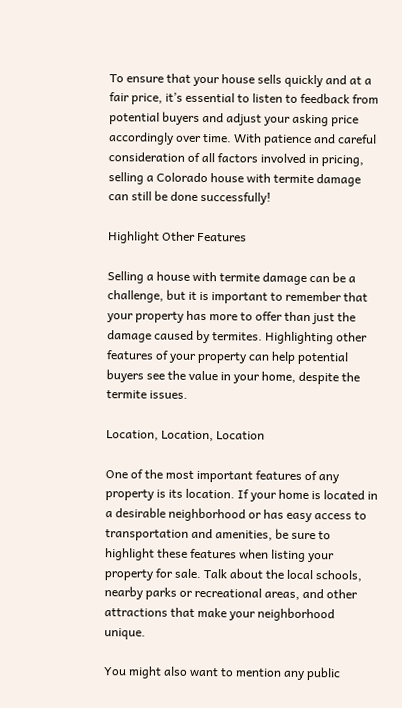To ensure that your house sells quickly and at a fair price, it’s essential to listen to feedback from potential buyers and adjust your asking price accordingly over time. With patience and careful consideration of all factors involved in pricing, selling a Colorado house with termite damage can still be done successfully!

Highlight Other Features

Selling a house with termite damage can be a challenge, but it is important to remember that your property has more to offer than just the damage caused by termites. Highlighting other features of your property can help potential buyers see the value in your home, despite the termite issues.

Location, Location, Location

One of the most important features of any property is its location. If your home is located in a desirable neighborhood or has easy access to transportation and amenities, be sure to highlight these features when listing your property for sale. Talk about the local schools, nearby parks or recreational areas, and other attractions that make your neighborhood unique.

You might also want to mention any public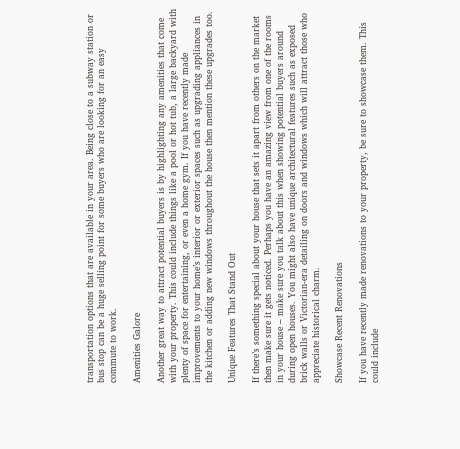transportation options that are available in your area. Being close to a subway station or bus stop can be a huge selling point for some buyers who are looking for an easy commute to work.

Amenities Galore

Another great way to attract potential buyers is by highlighting any amenities that come with your property. This could include things like a pool or hot tub, a large backyard with plenty of space for entertaining, or even a home gym. If you have recently made improvements to your home’s interior or exterior spaces such as upgrading appliances in the kitchen or adding new windows throughout the house then mention these upgrades too.

Unique Features That Stand Out

If there’s something special about your house that sets it apart from others on the market then make sure it gets noticed. Perhaps you have an amazing view from one of the rooms in your house – make sure you talk about this when showing potential buyers around during open houses. You might also have unique architectural features such as exposed brick walls or Victorian-era detailing on doors and windows which will attract those who appreciate historical charm.

Showcase Recent Renovations

If you have recently made renovations to your property, be sure to showcase them. This could include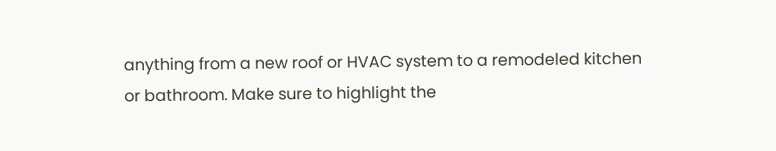anything from a new roof or HVAC system to a remodeled kitchen or bathroom. Make sure to highlight the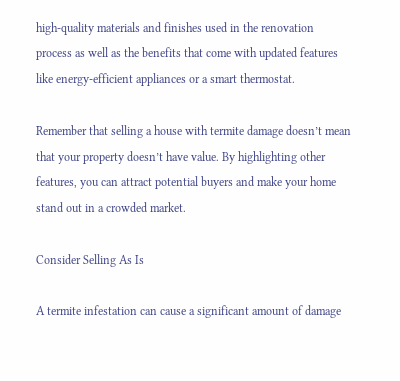high-quality materials and finishes used in the renovation process as well as the benefits that come with updated features like energy-efficient appliances or a smart thermostat.

Remember that selling a house with termite damage doesn’t mean that your property doesn’t have value. By highlighting other features, you can attract potential buyers and make your home stand out in a crowded market.

Consider Selling As Is

A termite infestation can cause a significant amount of damage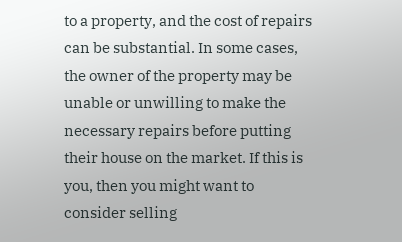to a property, and the cost of repairs can be substantial. In some cases, the owner of the property may be unable or unwilling to make the necessary repairs before putting their house on the market. If this is you, then you might want to consider selling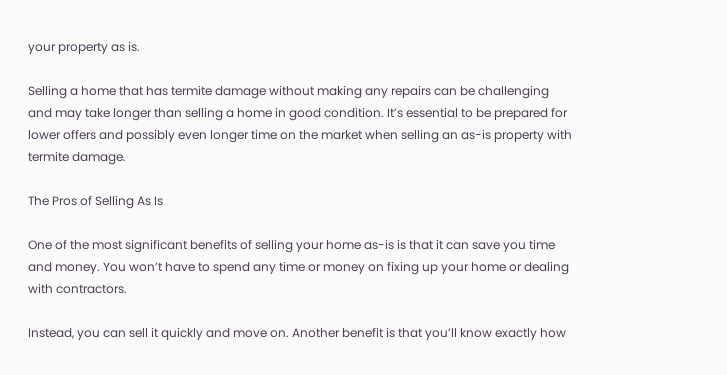your property as is.

Selling a home that has termite damage without making any repairs can be challenging and may take longer than selling a home in good condition. It’s essential to be prepared for lower offers and possibly even longer time on the market when selling an as-is property with termite damage.

The Pros of Selling As Is

One of the most significant benefits of selling your home as-is is that it can save you time and money. You won’t have to spend any time or money on fixing up your home or dealing with contractors.

Instead, you can sell it quickly and move on. Another benefit is that you’ll know exactly how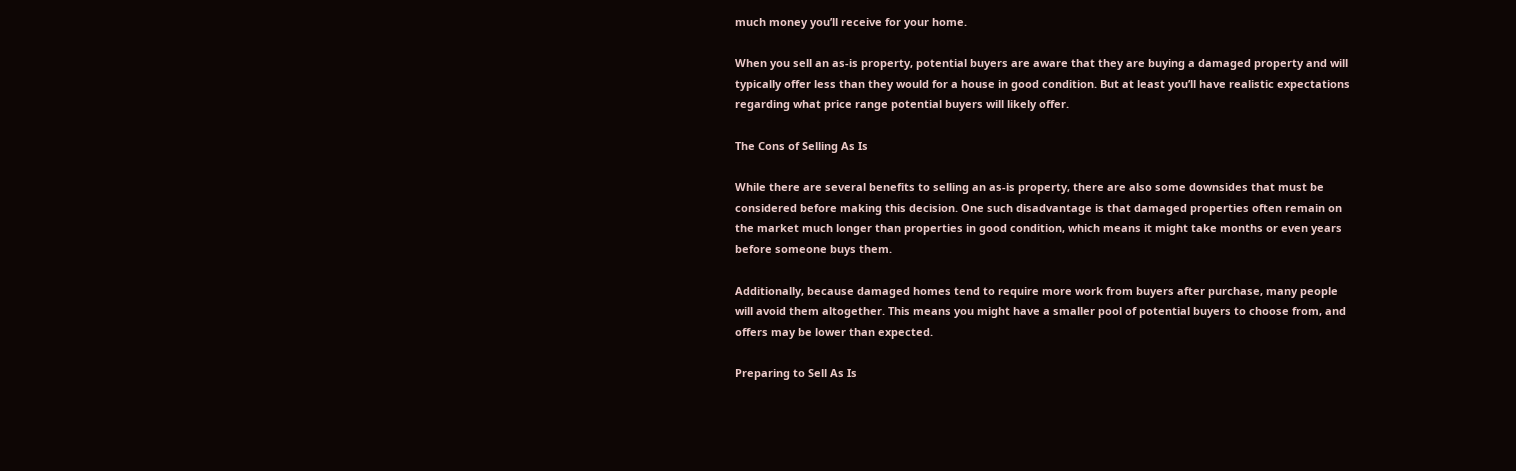much money you’ll receive for your home.

When you sell an as-is property, potential buyers are aware that they are buying a damaged property and will typically offer less than they would for a house in good condition. But at least you’ll have realistic expectations regarding what price range potential buyers will likely offer.

The Cons of Selling As Is

While there are several benefits to selling an as-is property, there are also some downsides that must be considered before making this decision. One such disadvantage is that damaged properties often remain on the market much longer than properties in good condition, which means it might take months or even years before someone buys them.

Additionally, because damaged homes tend to require more work from buyers after purchase, many people will avoid them altogether. This means you might have a smaller pool of potential buyers to choose from, and offers may be lower than expected.

Preparing to Sell As Is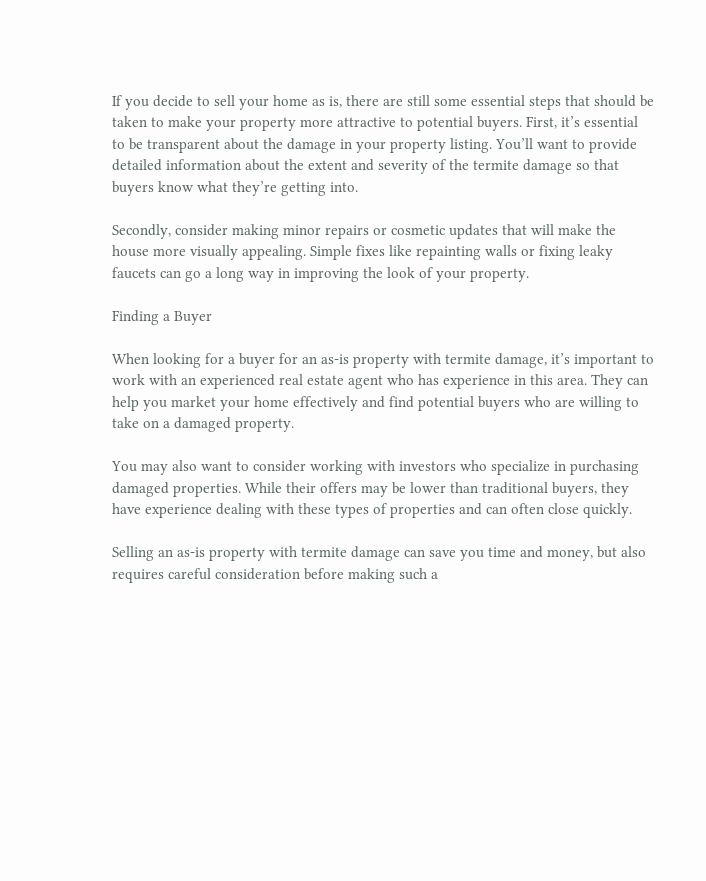If you decide to sell your home as is, there are still some essential steps that should be taken to make your property more attractive to potential buyers. First, it’s essential to be transparent about the damage in your property listing. You’ll want to provide detailed information about the extent and severity of the termite damage so that buyers know what they’re getting into.

Secondly, consider making minor repairs or cosmetic updates that will make the house more visually appealing. Simple fixes like repainting walls or fixing leaky faucets can go a long way in improving the look of your property.

Finding a Buyer

When looking for a buyer for an as-is property with termite damage, it’s important to work with an experienced real estate agent who has experience in this area. They can help you market your home effectively and find potential buyers who are willing to take on a damaged property.

You may also want to consider working with investors who specialize in purchasing damaged properties. While their offers may be lower than traditional buyers, they have experience dealing with these types of properties and can often close quickly.

Selling an as-is property with termite damage can save you time and money, but also requires careful consideration before making such a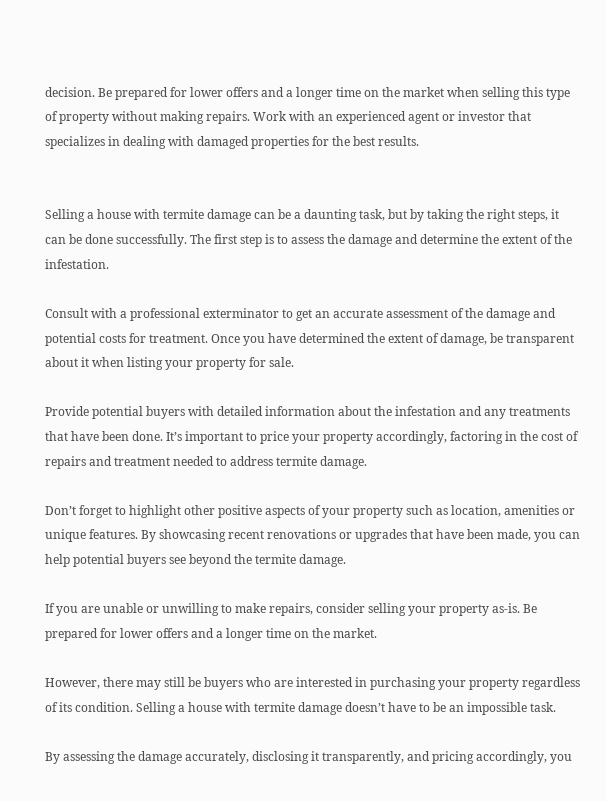decision. Be prepared for lower offers and a longer time on the market when selling this type of property without making repairs. Work with an experienced agent or investor that specializes in dealing with damaged properties for the best results.


Selling a house with termite damage can be a daunting task, but by taking the right steps, it can be done successfully. The first step is to assess the damage and determine the extent of the infestation.

Consult with a professional exterminator to get an accurate assessment of the damage and potential costs for treatment. Once you have determined the extent of damage, be transparent about it when listing your property for sale.

Provide potential buyers with detailed information about the infestation and any treatments that have been done. It’s important to price your property accordingly, factoring in the cost of repairs and treatment needed to address termite damage.

Don’t forget to highlight other positive aspects of your property such as location, amenities or unique features. By showcasing recent renovations or upgrades that have been made, you can help potential buyers see beyond the termite damage.

If you are unable or unwilling to make repairs, consider selling your property as-is. Be prepared for lower offers and a longer time on the market.

However, there may still be buyers who are interested in purchasing your property regardless of its condition. Selling a house with termite damage doesn’t have to be an impossible task.

By assessing the damage accurately, disclosing it transparently, and pricing accordingly, you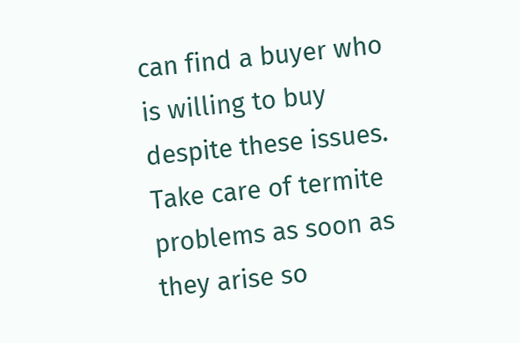can find a buyer who is willing to buy despite these issues. Take care of termite problems as soon as they arise so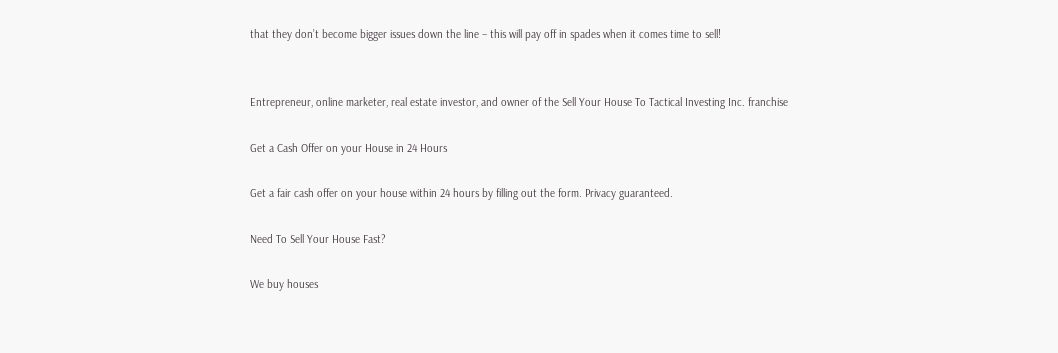that they don’t become bigger issues down the line – this will pay off in spades when it comes time to sell!


Entrepreneur, online marketer, real estate investor, and owner of the Sell Your House To Tactical Investing Inc. franchise

Get a Cash Offer on your House in 24 Hours

Get a fair cash offer on your house within 24 hours by filling out the form. Privacy guaranteed.

Need To Sell Your House Fast?

We buy houses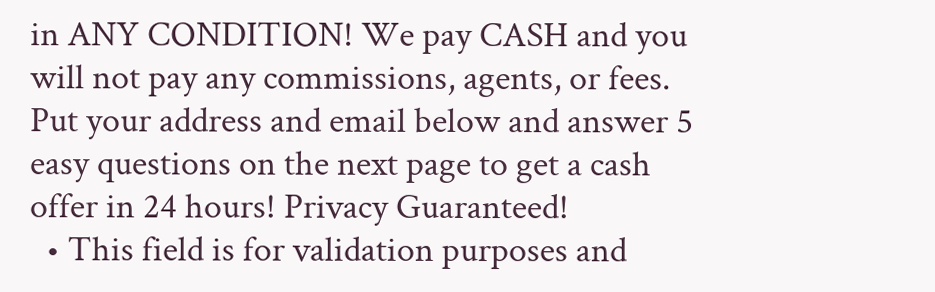in ANY CONDITION! We pay CASH and you will not pay any commissions, agents, or fees. Put your address and email below and answer 5 easy questions on the next page to get a cash offer in 24 hours! Privacy Guaranteed!
  • This field is for validation purposes and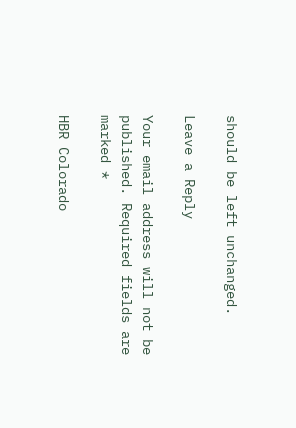should be left unchanged.

Leave a Reply

Your email address will not be published. Required fields are marked *

HBR Colorado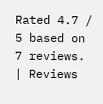Rated 4.7 / 5 based on 7 reviews. | Reviews